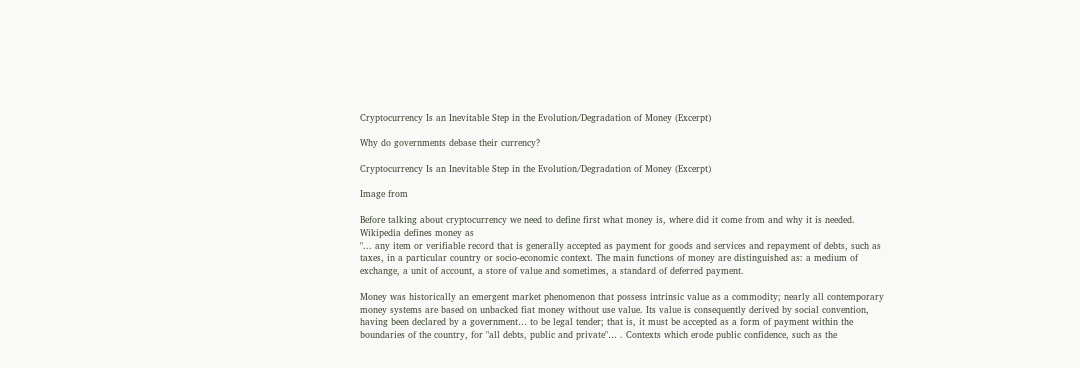Cryptocurrency Is an Inevitable Step in the Evolution/Degradation of Money (Excerpt)

Why do governments debase their currency?

Cryptocurrency Is an Inevitable Step in the Evolution/Degradation of Money (Excerpt)

Image from

Before talking about cryptocurrency we need to define first what money is, where did it come from and why it is needed.
Wikipedia defines money as
"... any item or verifiable record that is generally accepted as payment for goods and services and repayment of debts, such as taxes, in a particular country or socio-economic context. The main functions of money are distinguished as: a medium of exchange, a unit of account, a store of value and sometimes, a standard of deferred payment.

Money was historically an emergent market phenomenon that possess intrinsic value as a commodity; nearly all contemporary money systems are based on unbacked fiat money without use value. Its value is consequently derived by social convention, having been declared by a government… to be legal tender; that is, it must be accepted as a form of payment within the boundaries of the country, for "all debts, public and private"… . Contexts which erode public confidence, such as the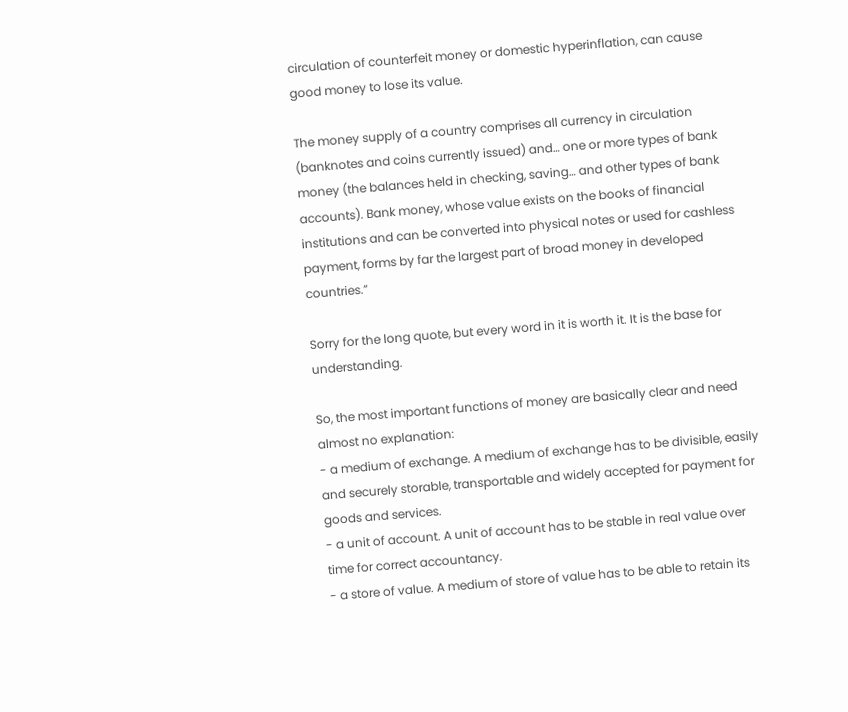circulation of counterfeit money or domestic hyperinflation, can cause good money to lose its value.

The money supply of a country comprises all currency in circulation (banknotes and coins currently issued) and… one or more types of bank money (the balances held in checking, saving… and other types of bank accounts). Bank money, whose value exists on the books of financial institutions and can be converted into physical notes or used for cashless payment, forms by far the largest part of broad money in developed countries.”

Sorry for the long quote, but every word in it is worth it. It is the base for understanding.

So, the most important functions of money are basically clear and need almost no explanation:
- a medium of exchange. A medium of exchange has to be divisible, easily and securely storable, transportable and widely accepted for payment for goods and services.
- a unit of account. A unit of account has to be stable in real value over time for correct accountancy.
- a store of value. A medium of store of value has to be able to retain its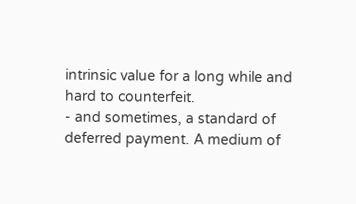intrinsic value for a long while and hard to counterfeit.
- and sometimes, a standard of deferred payment. A medium of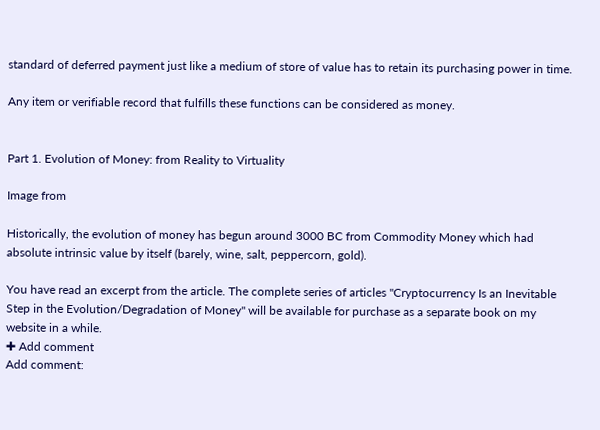standard of deferred payment just like a medium of store of value has to retain its purchasing power in time.

Any item or verifiable record that fulfills these functions can be considered as money.


Part 1. Evolution of Money: from Reality to Virtuality

Image from

Historically, the evolution of money has begun around 3000 BC from Commodity Money which had absolute intrinsic value by itself (barely, wine, salt, peppercorn, gold).

You have read an excerpt from the article. The complete series of articles "Cryptocurrency Is an Inevitable Step in the Evolution/Degradation of Money" will be available for purchase as a separate book on my website in a while.
✚ Add comment
Add comment: